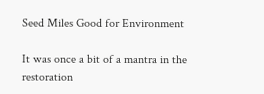Seed Miles Good for Environment

It was once a bit of a mantra in the restoration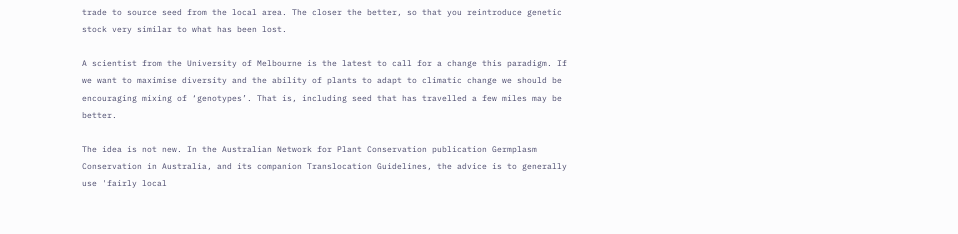trade to source seed from the local area. The closer the better, so that you reintroduce genetic stock very similar to what has been lost.

A scientist from the University of Melbourne is the latest to call for a change this paradigm. If we want to maximise diversity and the ability of plants to adapt to climatic change we should be encouraging mixing of ‘genotypes’. That is, including seed that has travelled a few miles may be better.

The idea is not new. In the Australian Network for Plant Conservation publication Germplasm Conservation in Australia, and its companion Translocation Guidelines, the advice is to generally use 'fairly local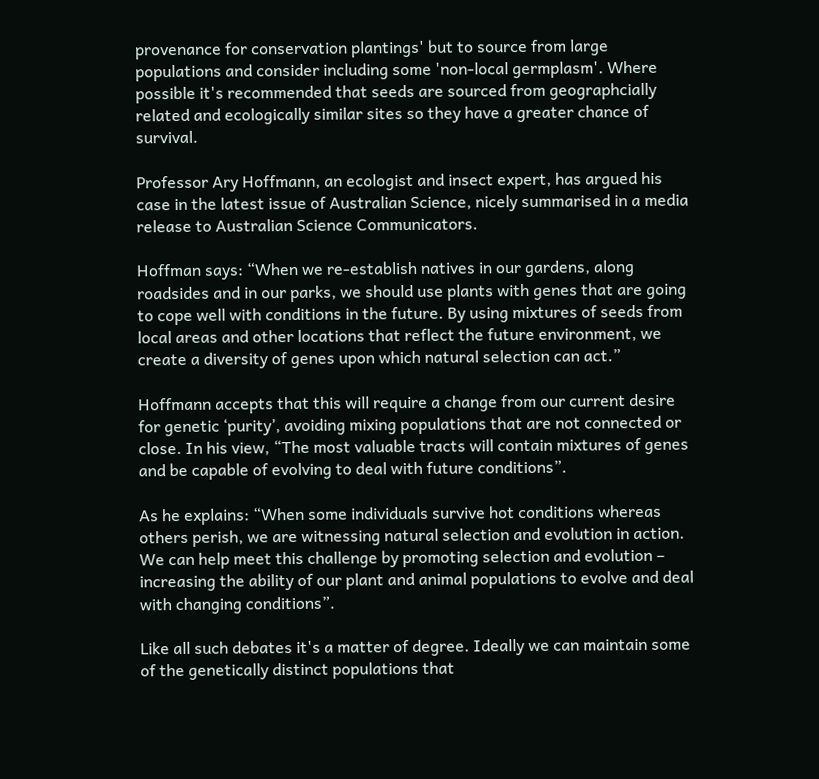provenance for conservation plantings' but to source from large populations and consider including some 'non-local germplasm'. Where possible it's recommended that seeds are sourced from geographcially related and ecologically similar sites so they have a greater chance of survival.

Professor Ary Hoffmann, an ecologist and insect expert, has argued his case in the latest issue of Australian Science, nicely summarised in a media release to Australian Science Communicators.

Hoffman says: “When we re-establish natives in our gardens, along roadsides and in our parks, we should use plants with genes that are going to cope well with conditions in the future. By using mixtures of seeds from local areas and other locations that reflect the future environment, we create a diversity of genes upon which natural selection can act.”

Hoffmann accepts that this will require a change from our current desire for genetic ‘purity’, avoiding mixing populations that are not connected or close. In his view, “The most valuable tracts will contain mixtures of genes and be capable of evolving to deal with future conditions”.

As he explains: “When some individuals survive hot conditions whereas others perish, we are witnessing natural selection and evolution in action. We can help meet this challenge by promoting selection and evolution – increasing the ability of our plant and animal populations to evolve and deal with changing conditions”.

Like all such debates it's a matter of degree. Ideally we can maintain some of the genetically distinct populations that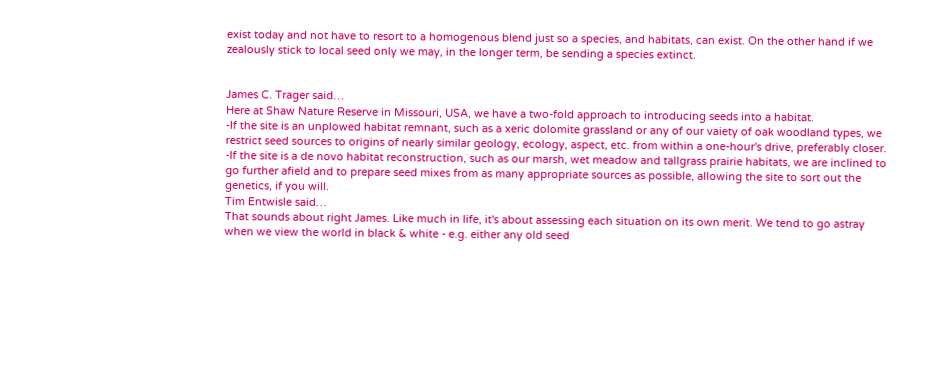exist today and not have to resort to a homogenous blend just so a species, and habitats, can exist. On the other hand if we zealously stick to local seed only we may, in the longer term, be sending a species extinct.


James C. Trager said…
Here at Shaw Nature Reserve in Missouri, USA, we have a two-fold approach to introducing seeds into a habitat.
-If the site is an unplowed habitat remnant, such as a xeric dolomite grassland or any of our vaiety of oak woodland types, we restrict seed sources to origins of nearly similar geology, ecology, aspect, etc. from within a one-hour's drive, preferably closer.
-If the site is a de novo habitat reconstruction, such as our marsh, wet meadow and tallgrass prairie habitats, we are inclined to go further afield and to prepare seed mixes from as many appropriate sources as possible, allowing the site to sort out the genetics, if you will.
Tim Entwisle said…
That sounds about right James. Like much in life, it's about assessing each situation on its own merit. We tend to go astray when we view the world in black & white - e.g. either any old seed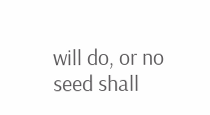will do, or no seed shall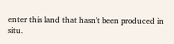enter this land that hasn't been produced in situ.